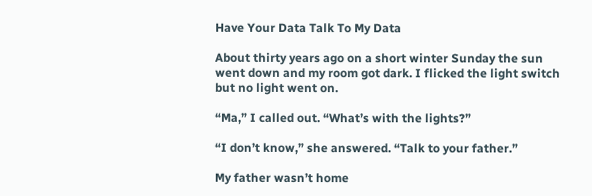Have Your Data Talk To My Data

About thirty years ago on a short winter Sunday the sun went down and my room got dark. I flicked the light switch but no light went on.

“Ma,” I called out. “What’s with the lights?”

“I don’t know,” she answered. “Talk to your father.”

My father wasn’t home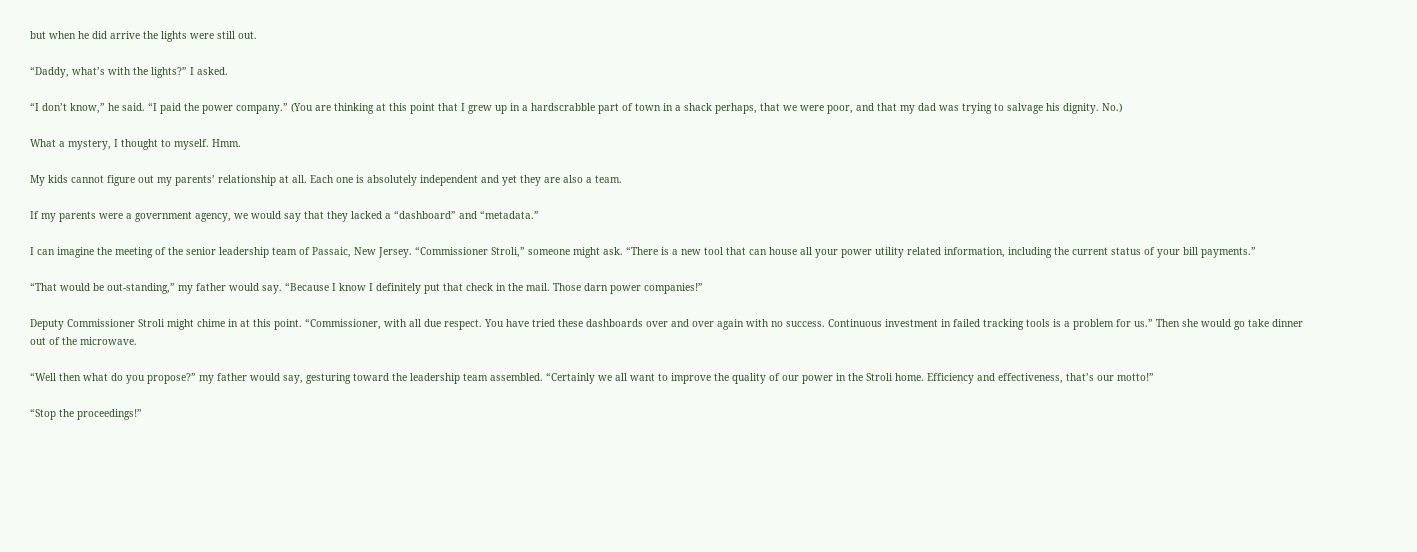but when he did arrive the lights were still out.

“Daddy, what’s with the lights?” I asked.

“I don’t know,” he said. “I paid the power company.” (You are thinking at this point that I grew up in a hardscrabble part of town in a shack perhaps, that we were poor, and that my dad was trying to salvage his dignity. No.)

What a mystery, I thought to myself. Hmm.

My kids cannot figure out my parents’ relationship at all. Each one is absolutely independent and yet they are also a team.

If my parents were a government agency, we would say that they lacked a “dashboard” and “metadata.”

I can imagine the meeting of the senior leadership team of Passaic, New Jersey. “Commissioner Stroli,” someone might ask. “There is a new tool that can house all your power utility related information, including the current status of your bill payments.”

“That would be out-standing,” my father would say. “Because I know I definitely put that check in the mail. Those darn power companies!”

Deputy Commissioner Stroli might chime in at this point. “Commissioner, with all due respect. You have tried these dashboards over and over again with no success. Continuous investment in failed tracking tools is a problem for us.” Then she would go take dinner out of the microwave.

“Well then what do you propose?” my father would say, gesturing toward the leadership team assembled. “Certainly we all want to improve the quality of our power in the Stroli home. Efficiency and effectiveness, that’s our motto!”

“Stop the proceedings!”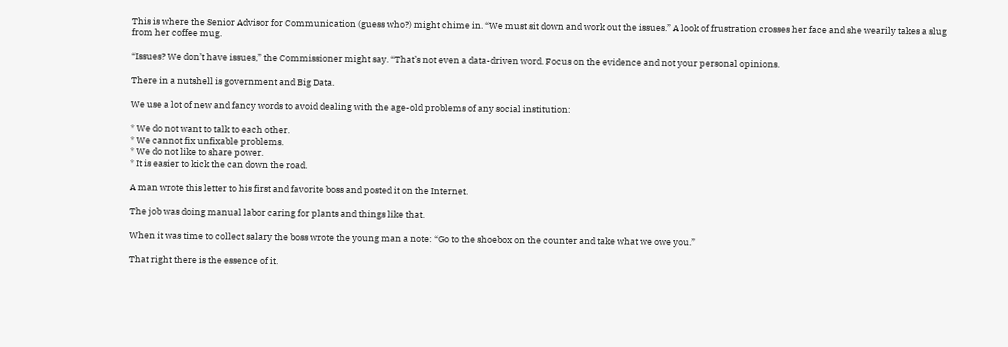This is where the Senior Advisor for Communication (guess who?) might chime in. “We must sit down and work out the issues.” A look of frustration crosses her face and she wearily takes a slug from her coffee mug.

“Issues? We don’t have issues,” the Commissioner might say. “That’s not even a data-driven word. Focus on the evidence and not your personal opinions.

There in a nutshell is government and Big Data.

We use a lot of new and fancy words to avoid dealing with the age-old problems of any social institution:

* We do not want to talk to each other.
* We cannot fix unfixable problems.
* We do not like to share power.
* It is easier to kick the can down the road.

A man wrote this letter to his first and favorite boss and posted it on the Internet.

The job was doing manual labor caring for plants and things like that.

When it was time to collect salary the boss wrote the young man a note: “Go to the shoebox on the counter and take what we owe you.”

That right there is the essence of it.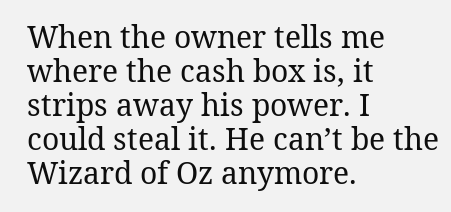When the owner tells me where the cash box is, it strips away his power. I could steal it. He can’t be the Wizard of Oz anymore.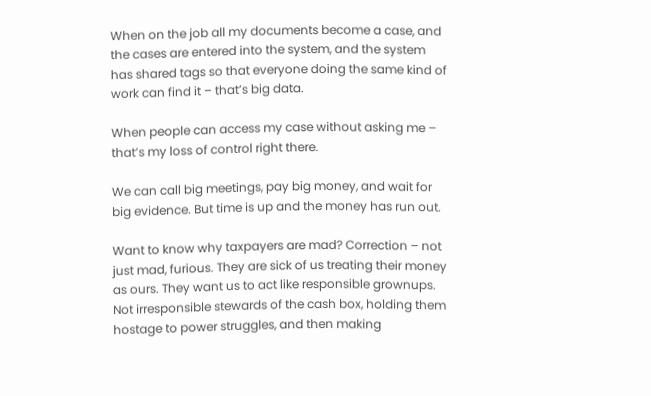When on the job all my documents become a case, and the cases are entered into the system, and the system has shared tags so that everyone doing the same kind of work can find it – that’s big data.

When people can access my case without asking me – that’s my loss of control right there.

We can call big meetings, pay big money, and wait for big evidence. But time is up and the money has run out.

Want to know why taxpayers are mad? Correction – not just mad, furious. They are sick of us treating their money as ours. They want us to act like responsible grownups. Not irresponsible stewards of the cash box, holding them hostage to power struggles, and then making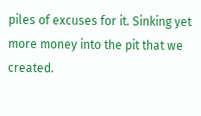piles of excuses for it. Sinking yet more money into the pit that we created.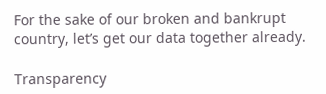For the sake of our broken and bankrupt country, let’s get our data together already.

Transparency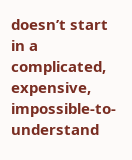doesn’t start in a complicated, expensive, impossible-to-understand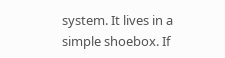system. It lives in a simple shoebox. If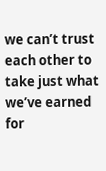we can’t trust each other to take just what we’ve earned for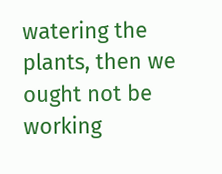watering the plants, then we ought not be working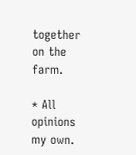together on the farm.

* All opinions my own.